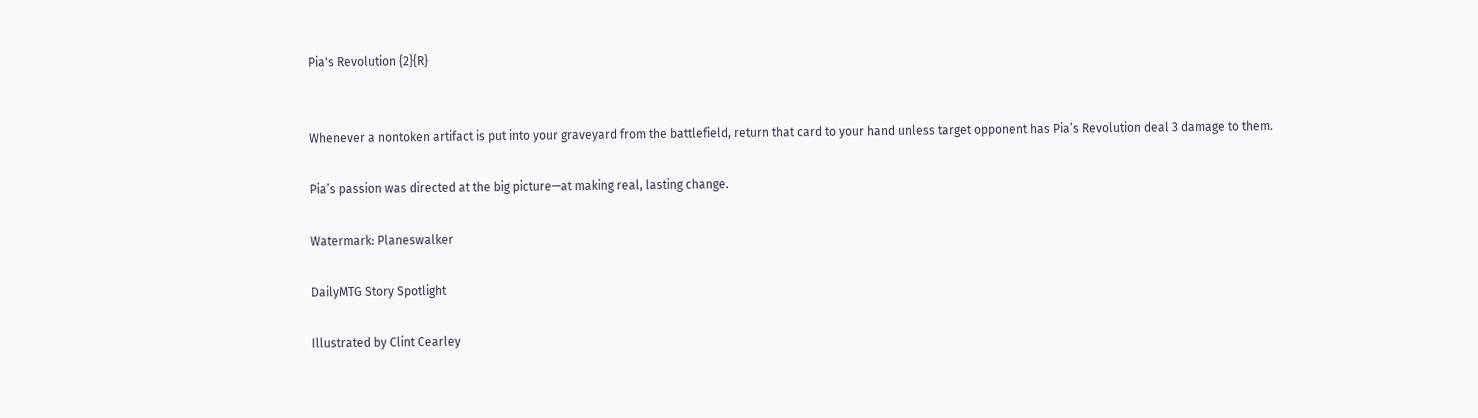Pia's Revolution {2}{R}


Whenever a nontoken artifact is put into your graveyard from the battlefield, return that card to your hand unless target opponent has Pia’s Revolution deal 3 damage to them.

Pia’s passion was directed at the big picture—at making real, lasting change.

Watermark: Planeswalker

DailyMTG Story Spotlight

Illustrated by Clint Cearley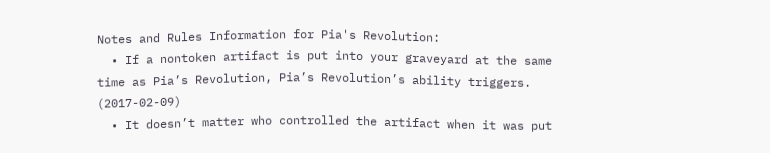Notes and Rules Information for Pia's Revolution:
  • If a nontoken artifact is put into your graveyard at the same time as Pia’s Revolution, Pia’s Revolution’s ability triggers. (2017-02-09)
  • It doesn’t matter who controlled the artifact when it was put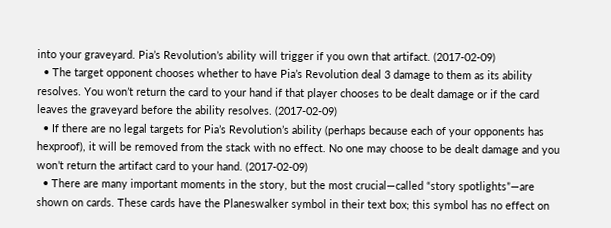into your graveyard. Pia’s Revolution’s ability will trigger if you own that artifact. (2017-02-09)
  • The target opponent chooses whether to have Pia’s Revolution deal 3 damage to them as its ability resolves. You won’t return the card to your hand if that player chooses to be dealt damage or if the card leaves the graveyard before the ability resolves. (2017-02-09)
  • If there are no legal targets for Pia’s Revolution’s ability (perhaps because each of your opponents has hexproof), it will be removed from the stack with no effect. No one may choose to be dealt damage and you won’t return the artifact card to your hand. (2017-02-09)
  • There are many important moments in the story, but the most crucial—called “story spotlights”—are shown on cards. These cards have the Planeswalker symbol in their text box; this symbol has no effect on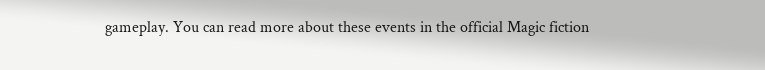gameplay. You can read more about these events in the official Magic fiction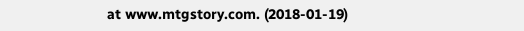at www.mtgstory.com. (2018-01-19)